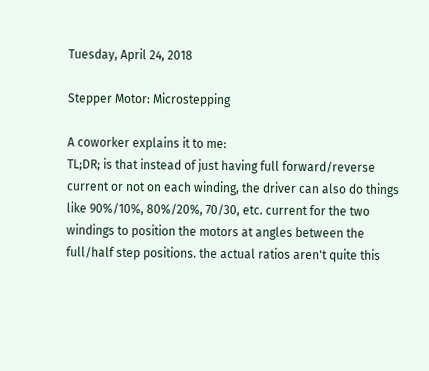Tuesday, April 24, 2018

Stepper Motor: Microstepping

A coworker explains it to me:
TL;DR; is that instead of just having full forward/reverse current or not on each winding, the driver can also do things like 90%/10%, 80%/20%, 70/30, etc. current for the two windings to position the motors at angles between the full/half step positions. the actual ratios aren't quite this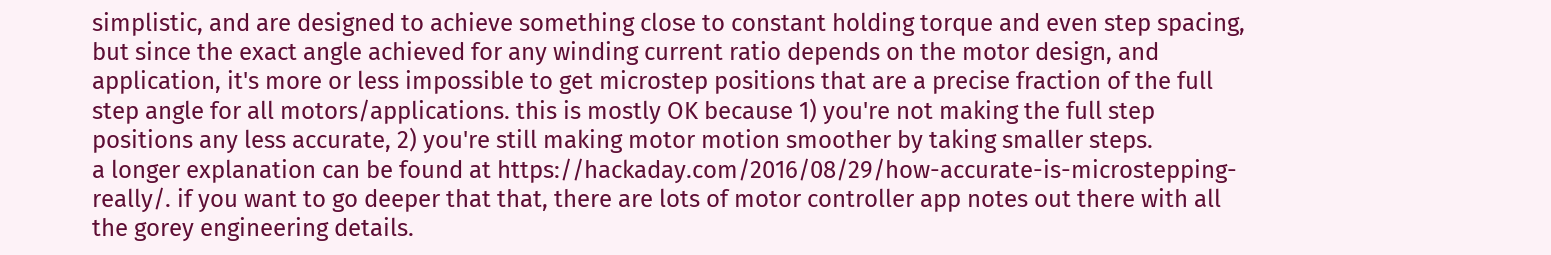simplistic, and are designed to achieve something close to constant holding torque and even step spacing, but since the exact angle achieved for any winding current ratio depends on the motor design, and application, it's more or less impossible to get microstep positions that are a precise fraction of the full step angle for all motors/applications. this is mostly OK because 1) you're not making the full step positions any less accurate, 2) you're still making motor motion smoother by taking smaller steps.
a longer explanation can be found at https://hackaday.com/2016/08/29/how-accurate-is-microstepping-really/. if you want to go deeper that that, there are lots of motor controller app notes out there with all the gorey engineering details.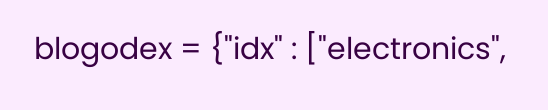blogodex = {"idx" : ["electronics",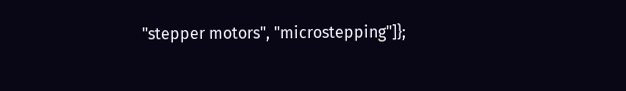"stepper motors", "microstepping"]};